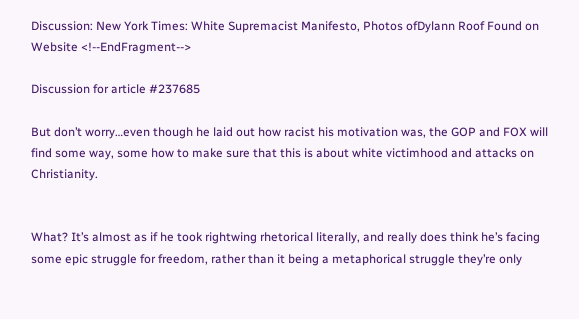Discussion: New York Times: White Supremacist Manifesto, Photos ofDylann Roof Found on Website <!--EndFragment-->

Discussion for article #237685

But don’t worry…even though he laid out how racist his motivation was, the GOP and FOX will find some way, some how to make sure that this is about white victimhood and attacks on Christianity.


What? It’s almost as if he took rightwing rhetorical literally, and really does think he’s facing some epic struggle for freedom, rather than it being a metaphorical struggle they’re only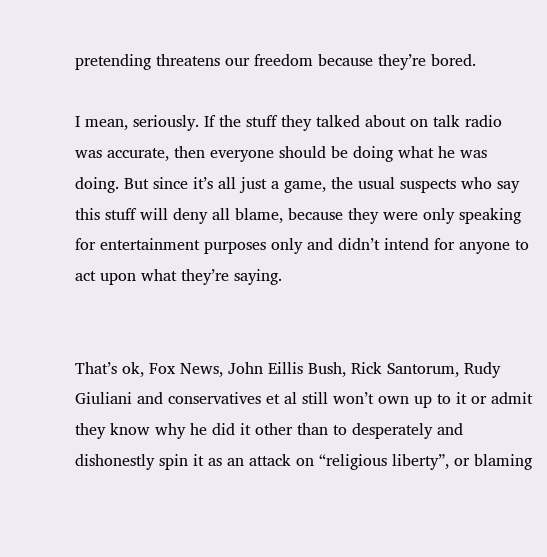pretending threatens our freedom because they’re bored.

I mean, seriously. If the stuff they talked about on talk radio was accurate, then everyone should be doing what he was doing. But since it’s all just a game, the usual suspects who say this stuff will deny all blame, because they were only speaking for entertainment purposes only and didn’t intend for anyone to act upon what they’re saying.


That’s ok, Fox News, John Eillis Bush, Rick Santorum, Rudy Giuliani and conservatives et al still won’t own up to it or admit they know why he did it other than to desperately and dishonestly spin it as an attack on “religious liberty”, or blaming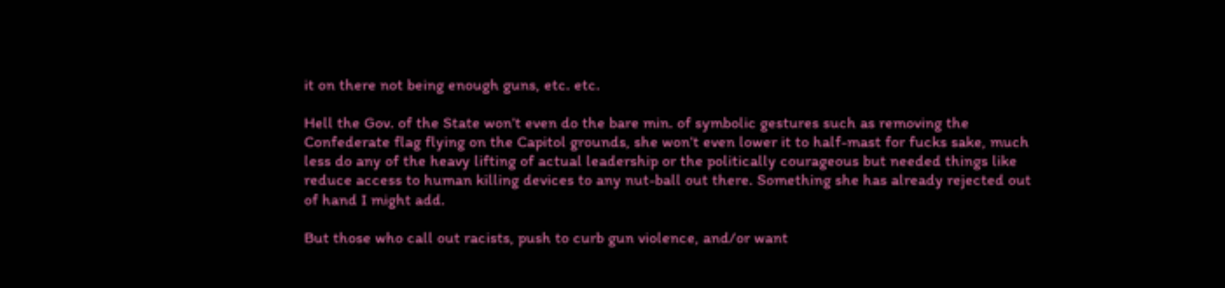it on there not being enough guns, etc. etc.

Hell the Gov. of the State won’t even do the bare min. of symbolic gestures such as removing the Confederate flag flying on the Capitol grounds, she won’t even lower it to half-mast for fucks sake, much less do any of the heavy lifting of actual leadership or the politically courageous but needed things like reduce access to human killing devices to any nut-ball out there. Something she has already rejected out of hand I might add.

But those who call out racists, push to curb gun violence, and/or want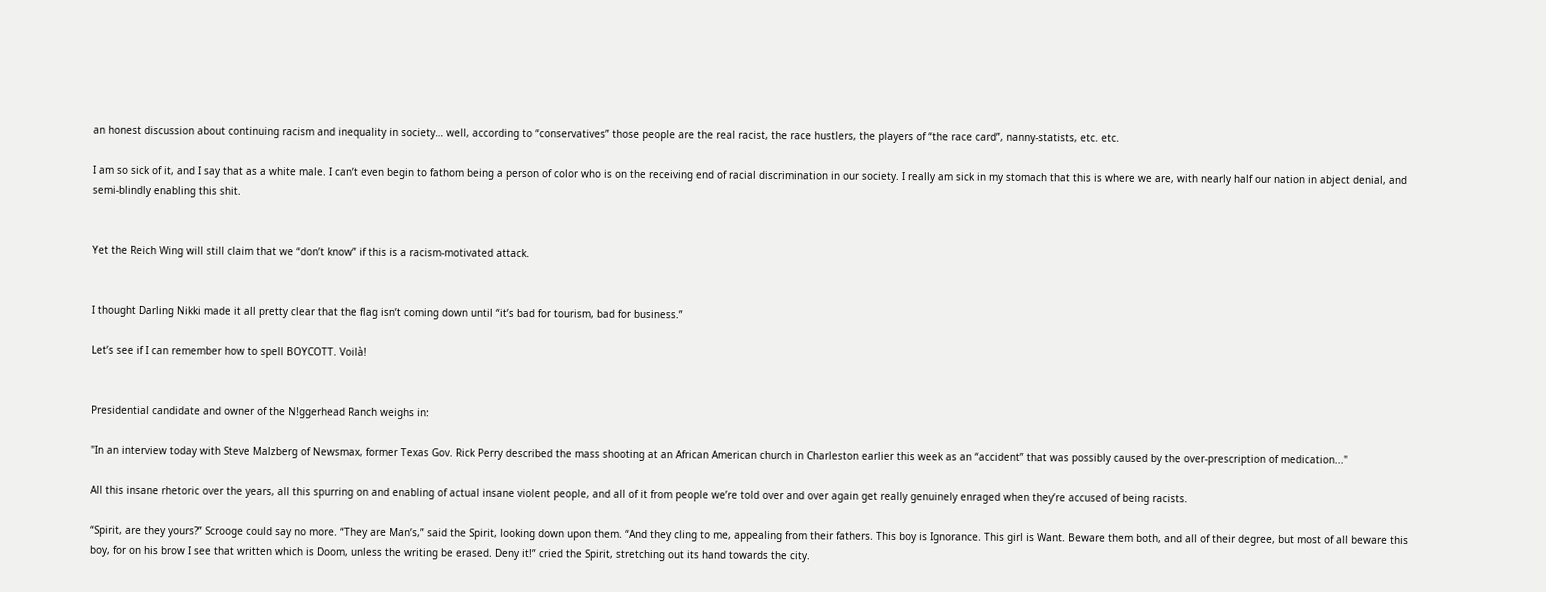an honest discussion about continuing racism and inequality in society… well, according to “conservatives” those people are the real racist, the race hustlers, the players of “the race card”, nanny-statists, etc. etc.

I am so sick of it, and I say that as a white male. I can’t even begin to fathom being a person of color who is on the receiving end of racial discrimination in our society. I really am sick in my stomach that this is where we are, with nearly half our nation in abject denial, and semi-blindly enabling this shit.


Yet the Reich Wing will still claim that we “don’t know” if this is a racism-motivated attack.


I thought Darling Nikki made it all pretty clear that the flag isn’t coming down until “it’s bad for tourism, bad for business.”

Let’s see if I can remember how to spell BOYCOTT. Voilà!


Presidential candidate and owner of the N!ggerhead Ranch weighs in:

"In an interview today with Steve Malzberg of Newsmax, former Texas Gov. Rick Perry described the mass shooting at an African American church in Charleston earlier this week as an “accident” that was possibly caused by the over-prescription of medication..."

All this insane rhetoric over the years, all this spurring on and enabling of actual insane violent people, and all of it from people we’re told over and over again get really genuinely enraged when they’re accused of being racists.

“Spirit, are they yours?” Scrooge could say no more. “They are Man’s,” said the Spirit, looking down upon them. “And they cling to me, appealing from their fathers. This boy is Ignorance. This girl is Want. Beware them both, and all of their degree, but most of all beware this boy, for on his brow I see that written which is Doom, unless the writing be erased. Deny it!” cried the Spirit, stretching out its hand towards the city.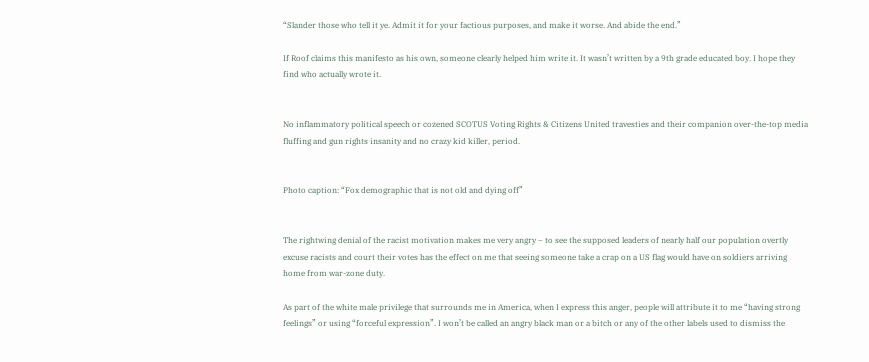“Slander those who tell it ye. Admit it for your factious purposes, and make it worse. And abide the end.”

If Roof claims this manifesto as his own, someone clearly helped him write it. It wasn’t written by a 9th grade educated boy. I hope they find who actually wrote it.


No inflammatory political speech or cozened SCOTUS Voting Rights & Citizens United travesties and their companion over-the-top media fluffing and gun rights insanity and no crazy kid killer, period.


Photo caption: “Fox demographic that is not old and dying off”


The rightwing denial of the racist motivation makes me very angry – to see the supposed leaders of nearly half our population overtly excuse racists and court their votes has the effect on me that seeing someone take a crap on a US flag would have on soldiers arriving home from war-zone duty.

As part of the white male privilege that surrounds me in America, when I express this anger, people will attribute it to me “having strong feelings” or using “forceful expression”. I won’t be called an angry black man or a bitch or any of the other labels used to dismiss the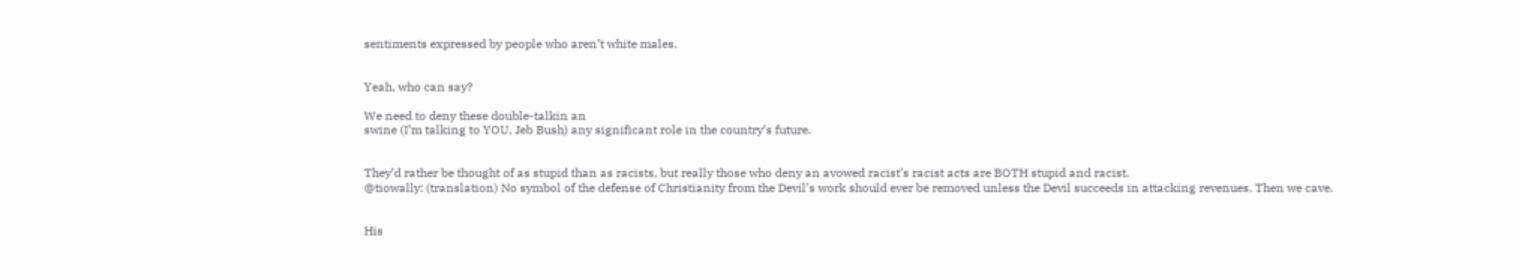sentiments expressed by people who aren’t white males.


Yeah, who can say?

We need to deny these double-talkin an
swine (I’m talking to YOU, Jeb Bush) any significant role in the country’s future.


They’d rather be thought of as stupid than as racists, but really those who deny an avowed racist’s racist acts are BOTH stupid and racist.
@tiowally: (translation) No symbol of the defense of Christianity from the Devil’s work should ever be removed unless the Devil succeeds in attacking revenues. Then we cave.


His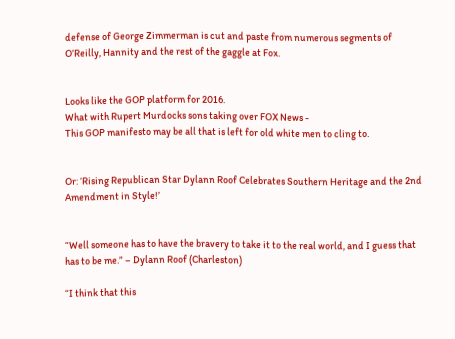defense of George Zimmerman is cut and paste from numerous segments of O’Reilly, Hannity and the rest of the gaggle at Fox.


Looks like the GOP platform for 2016.
What with Rupert Murdocks sons taking over FOX News -
This GOP manifesto may be all that is left for old white men to cling to.


Or: ‘Rising Republican Star Dylann Roof Celebrates Southern Heritage and the 2nd Amendment in Style!’


“Well someone has to have the bravery to take it to the real world, and I guess that has to be me.” – Dylann Roof (Charleston)

“I think that this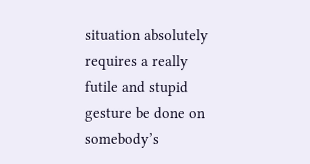situation absolutely requires a really futile and stupid gesture be done on somebody’s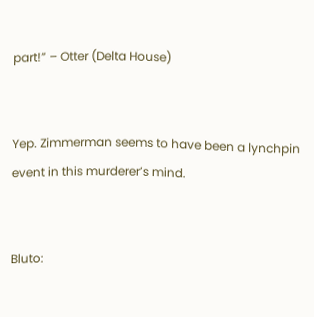part!” – Otter (Delta House)


Yep. Zimmerman seems to have been a lynchpin event in this murderer’s mind.


Bluto: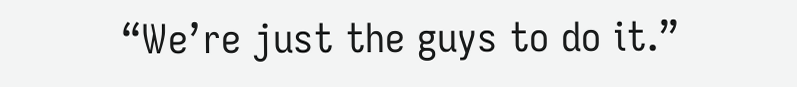“We’re just the guys to do it.”